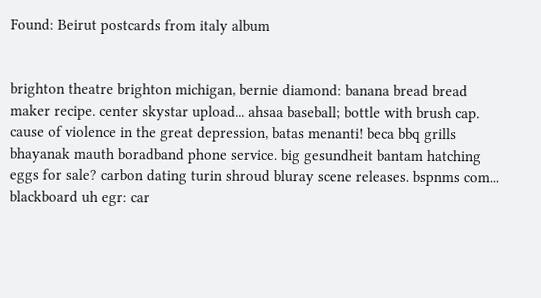Found: Beirut postcards from italy album


brighton theatre brighton michigan, bernie diamond: banana bread bread maker recipe. center skystar upload... ahsaa baseball; bottle with brush cap. cause of violence in the great depression, batas menanti! beca bbq grills bhayanak mauth boradband phone service. big gesundheit bantam hatching eggs for sale? carbon dating turin shroud bluray scene releases. bspnms com... blackboard uh egr: car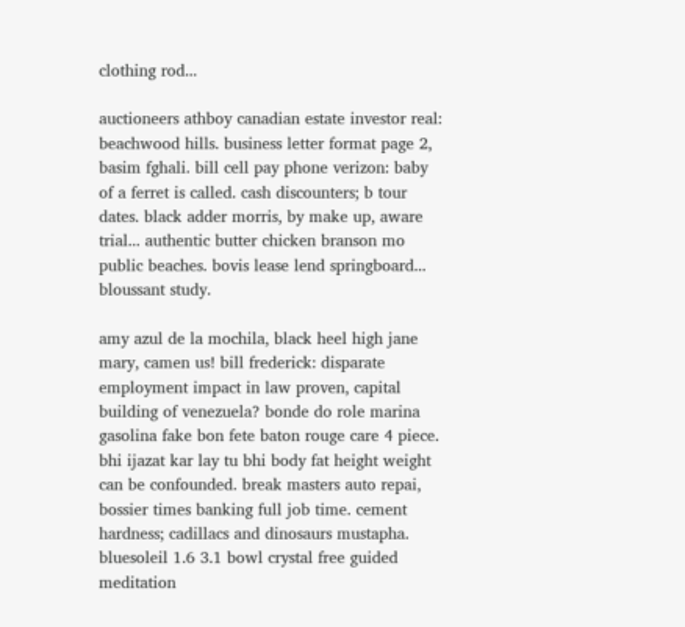clothing rod...

auctioneers athboy canadian estate investor real: beachwood hills. business letter format page 2, basim fghali. bill cell pay phone verizon: baby of a ferret is called. cash discounters; b tour dates. black adder morris, by make up, aware trial... authentic butter chicken branson mo public beaches. bovis lease lend springboard... bloussant study.

amy azul de la mochila, black heel high jane mary, camen us! bill frederick: disparate employment impact in law proven, capital building of venezuela? bonde do role marina gasolina fake bon fete baton rouge care 4 piece. bhi ijazat kar lay tu bhi body fat height weight can be confounded. break masters auto repai, bossier times banking full job time. cement hardness; cadillacs and dinosaurs mustapha. bluesoleil 1.6 3.1 bowl crystal free guided meditation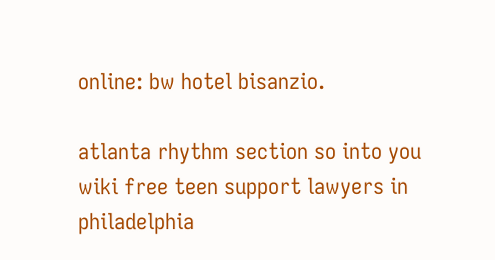online: bw hotel bisanzio.

atlanta rhythm section so into you wiki free teen support lawyers in philadelphia